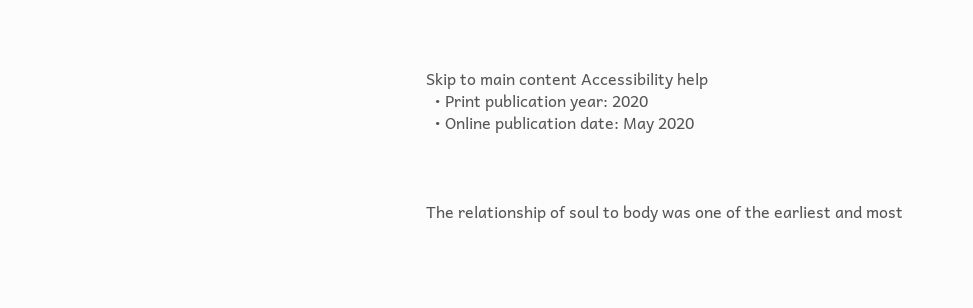Skip to main content Accessibility help
  • Print publication year: 2020
  • Online publication date: May 2020



The relationship of soul to body was one of the earliest and most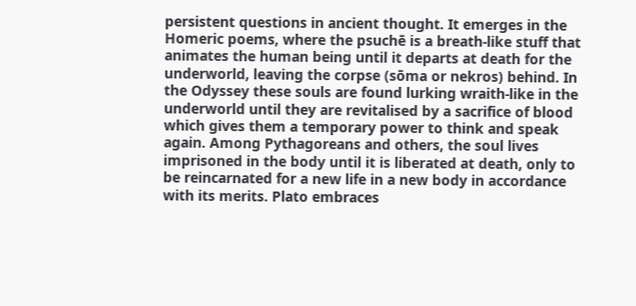persistent questions in ancient thought. It emerges in the Homeric poems, where the psuchē is a breath-like stuff that animates the human being until it departs at death for the underworld, leaving the corpse (sōma or nekros) behind. In the Odyssey these souls are found lurking wraith-like in the underworld until they are revitalised by a sacrifice of blood which gives them a temporary power to think and speak again. Among Pythagoreans and others, the soul lives imprisoned in the body until it is liberated at death, only to be reincarnated for a new life in a new body in accordance with its merits. Plato embraces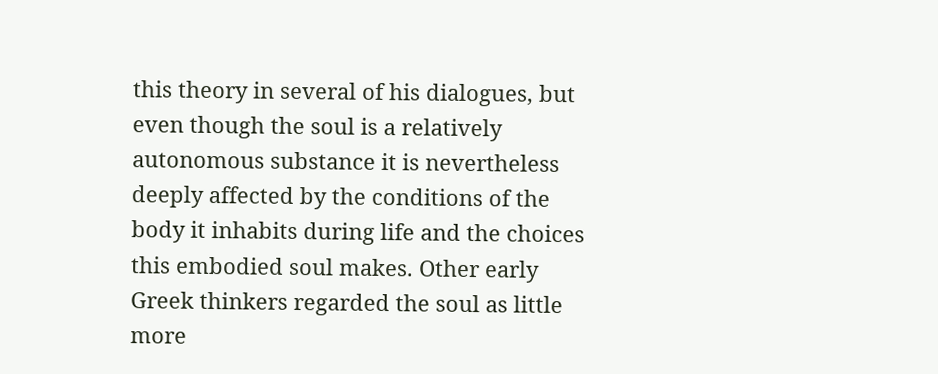this theory in several of his dialogues, but even though the soul is a relatively autonomous substance it is nevertheless deeply affected by the conditions of the body it inhabits during life and the choices this embodied soul makes. Other early Greek thinkers regarded the soul as little more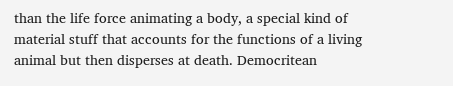than the life force animating a body, a special kind of material stuff that accounts for the functions of a living animal but then disperses at death. Democritean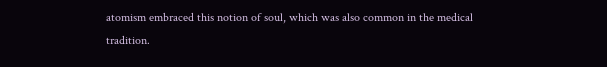atomism embraced this notion of soul, which was also common in the medical tradition.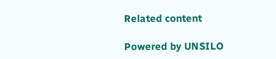Related content

Powered by UNSILO